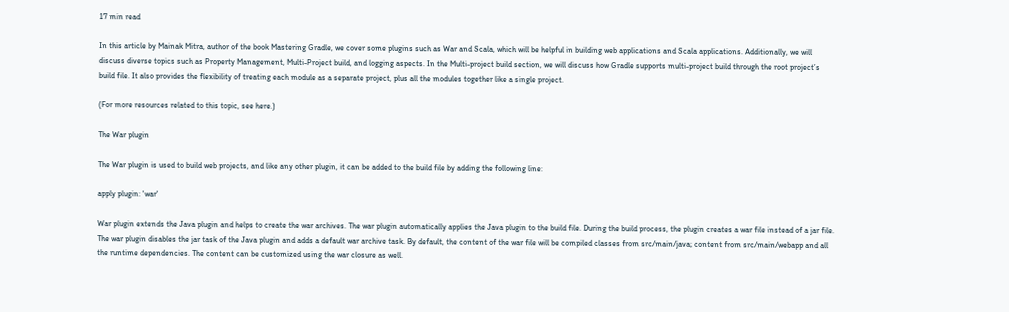17 min read

In this article by Mainak Mitra, author of the book Mastering Gradle, we cover some plugins such as War and Scala, which will be helpful in building web applications and Scala applications. Additionally, we will discuss diverse topics such as Property Management, Multi-Project build, and logging aspects. In the Multi-project build section, we will discuss how Gradle supports multi-project build through the root project’s build file. It also provides the flexibility of treating each module as a separate project, plus all the modules together like a single project.

(For more resources related to this topic, see here.)

The War plugin

The War plugin is used to build web projects, and like any other plugin, it can be added to the build file by adding the following line:

apply plugin: 'war'

War plugin extends the Java plugin and helps to create the war archives. The war plugin automatically applies the Java plugin to the build file. During the build process, the plugin creates a war file instead of a jar file. The war plugin disables the jar task of the Java plugin and adds a default war archive task. By default, the content of the war file will be compiled classes from src/main/java; content from src/main/webapp and all the runtime dependencies. The content can be customized using the war closure as well.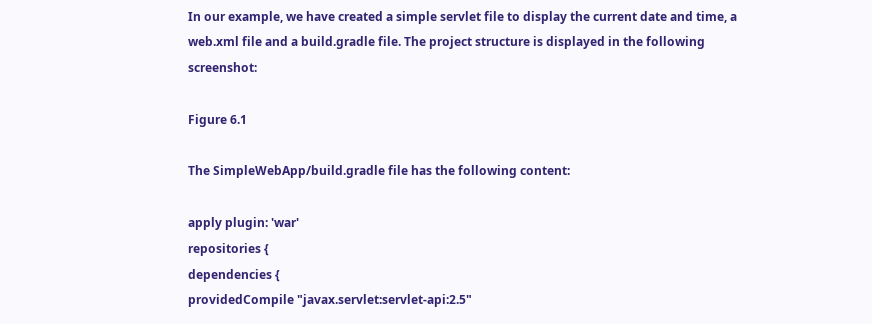In our example, we have created a simple servlet file to display the current date and time, a web.xml file and a build.gradle file. The project structure is displayed in the following screenshot:

Figure 6.1

The SimpleWebApp/build.gradle file has the following content:

apply plugin: 'war'
repositories {
dependencies {
providedCompile "javax.servlet:servlet-api:2.5"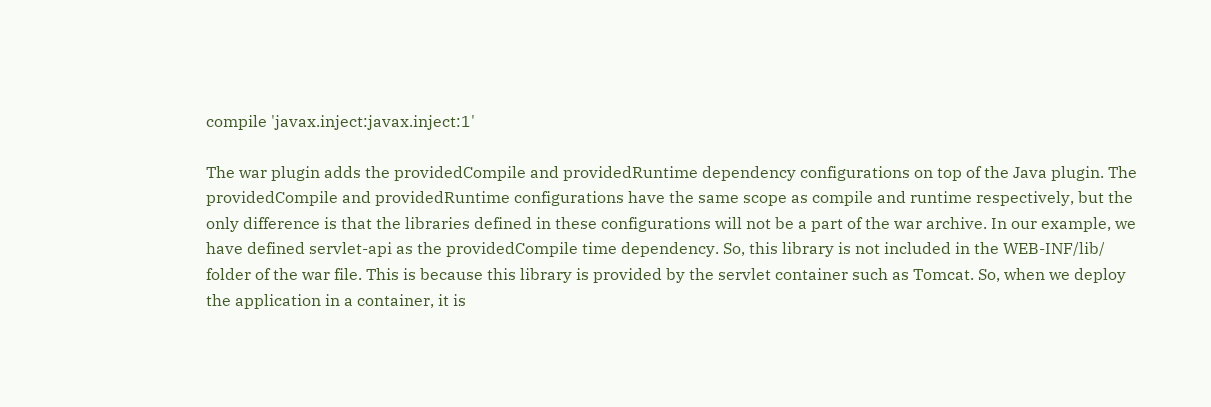compile 'javax.inject:javax.inject:1'

The war plugin adds the providedCompile and providedRuntime dependency configurations on top of the Java plugin. The providedCompile and providedRuntime configurations have the same scope as compile and runtime respectively, but the only difference is that the libraries defined in these configurations will not be a part of the war archive. In our example, we have defined servlet-api as the providedCompile time dependency. So, this library is not included in the WEB-INF/lib/ folder of the war file. This is because this library is provided by the servlet container such as Tomcat. So, when we deploy the application in a container, it is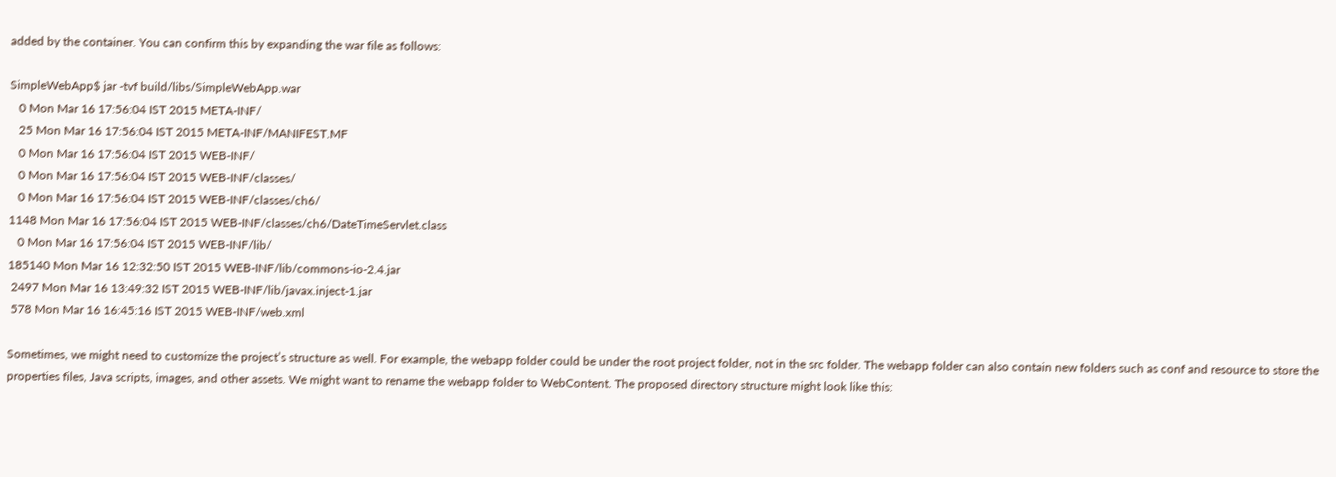added by the container. You can confirm this by expanding the war file as follows:

SimpleWebApp$ jar -tvf build/libs/SimpleWebApp.war
   0 Mon Mar 16 17:56:04 IST 2015 META-INF/
   25 Mon Mar 16 17:56:04 IST 2015 META-INF/MANIFEST.MF
   0 Mon Mar 16 17:56:04 IST 2015 WEB-INF/
   0 Mon Mar 16 17:56:04 IST 2015 WEB-INF/classes/
   0 Mon Mar 16 17:56:04 IST 2015 WEB-INF/classes/ch6/
1148 Mon Mar 16 17:56:04 IST 2015 WEB-INF/classes/ch6/DateTimeServlet.class
   0 Mon Mar 16 17:56:04 IST 2015 WEB-INF/lib/
185140 Mon Mar 16 12:32:50 IST 2015 WEB-INF/lib/commons-io-2.4.jar
 2497 Mon Mar 16 13:49:32 IST 2015 WEB-INF/lib/javax.inject-1.jar
 578 Mon Mar 16 16:45:16 IST 2015 WEB-INF/web.xml

Sometimes, we might need to customize the project’s structure as well. For example, the webapp folder could be under the root project folder, not in the src folder. The webapp folder can also contain new folders such as conf and resource to store the properties files, Java scripts, images, and other assets. We might want to rename the webapp folder to WebContent. The proposed directory structure might look like this: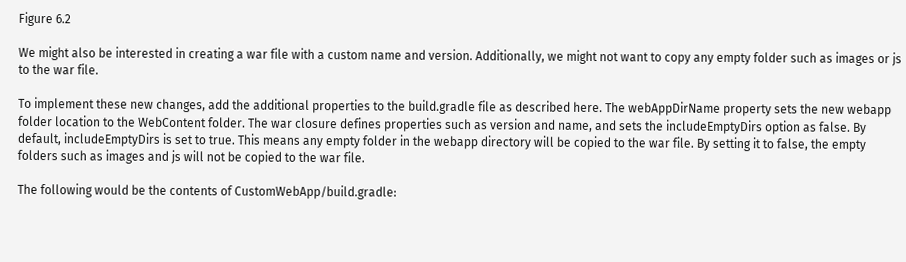Figure 6.2

We might also be interested in creating a war file with a custom name and version. Additionally, we might not want to copy any empty folder such as images or js to the war file.

To implement these new changes, add the additional properties to the build.gradle file as described here. The webAppDirName property sets the new webapp folder location to the WebContent folder. The war closure defines properties such as version and name, and sets the includeEmptyDirs option as false. By default, includeEmptyDirs is set to true. This means any empty folder in the webapp directory will be copied to the war file. By setting it to false, the empty folders such as images and js will not be copied to the war file.

The following would be the contents of CustomWebApp/build.gradle: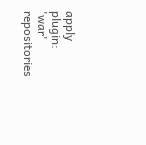apply plugin: 'war'
repositories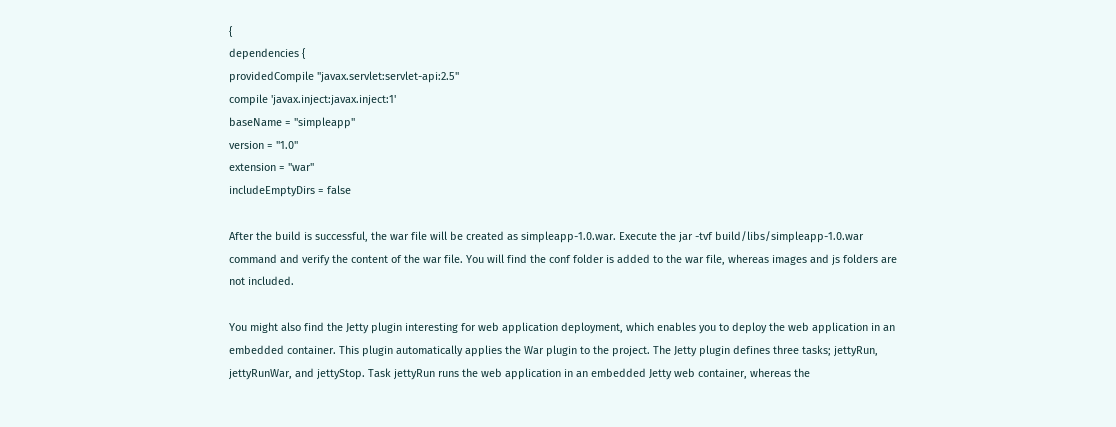{
dependencies {
providedCompile "javax.servlet:servlet-api:2.5"
compile 'javax.inject:javax.inject:1'
baseName = "simpleapp"
version = "1.0"
extension = "war"
includeEmptyDirs = false

After the build is successful, the war file will be created as simpleapp-1.0.war. Execute the jar -tvf build/libs/simpleapp-1.0.war command and verify the content of the war file. You will find the conf folder is added to the war file, whereas images and js folders are not included.

You might also find the Jetty plugin interesting for web application deployment, which enables you to deploy the web application in an embedded container. This plugin automatically applies the War plugin to the project. The Jetty plugin defines three tasks; jettyRun, jettyRunWar, and jettyStop. Task jettyRun runs the web application in an embedded Jetty web container, whereas the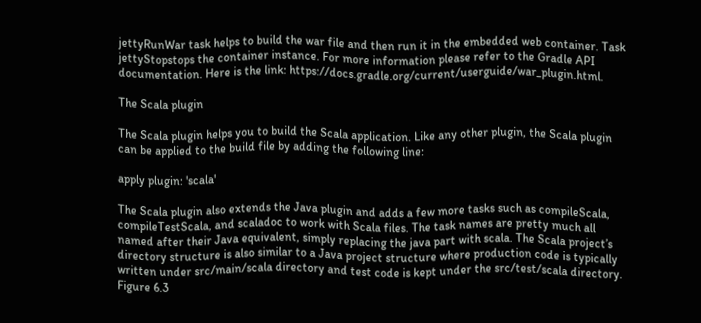jettyRunWar task helps to build the war file and then run it in the embedded web container. Task jettyStopstops the container instance. For more information please refer to the Gradle API documentation. Here is the link: https://docs.gradle.org/current/userguide/war_plugin.html.

The Scala plugin

The Scala plugin helps you to build the Scala application. Like any other plugin, the Scala plugin can be applied to the build file by adding the following line:

apply plugin: 'scala'

The Scala plugin also extends the Java plugin and adds a few more tasks such as compileScala, compileTestScala, and scaladoc to work with Scala files. The task names are pretty much all named after their Java equivalent, simply replacing the java part with scala. The Scala project’s directory structure is also similar to a Java project structure where production code is typically written under src/main/scala directory and test code is kept under the src/test/scala directory. Figure 6.3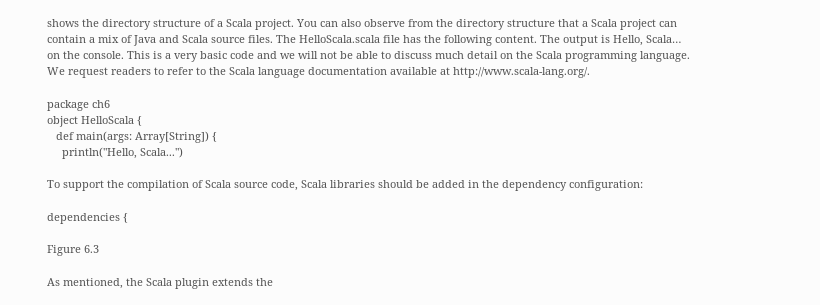shows the directory structure of a Scala project. You can also observe from the directory structure that a Scala project can contain a mix of Java and Scala source files. The HelloScala.scala file has the following content. The output is Hello, Scala… on the console. This is a very basic code and we will not be able to discuss much detail on the Scala programming language. We request readers to refer to the Scala language documentation available at http://www.scala-lang.org/.

package ch6
object HelloScala {
   def main(args: Array[String]) {
     println("Hello, Scala...")

To support the compilation of Scala source code, Scala libraries should be added in the dependency configuration:

dependencies {

Figure 6.3

As mentioned, the Scala plugin extends the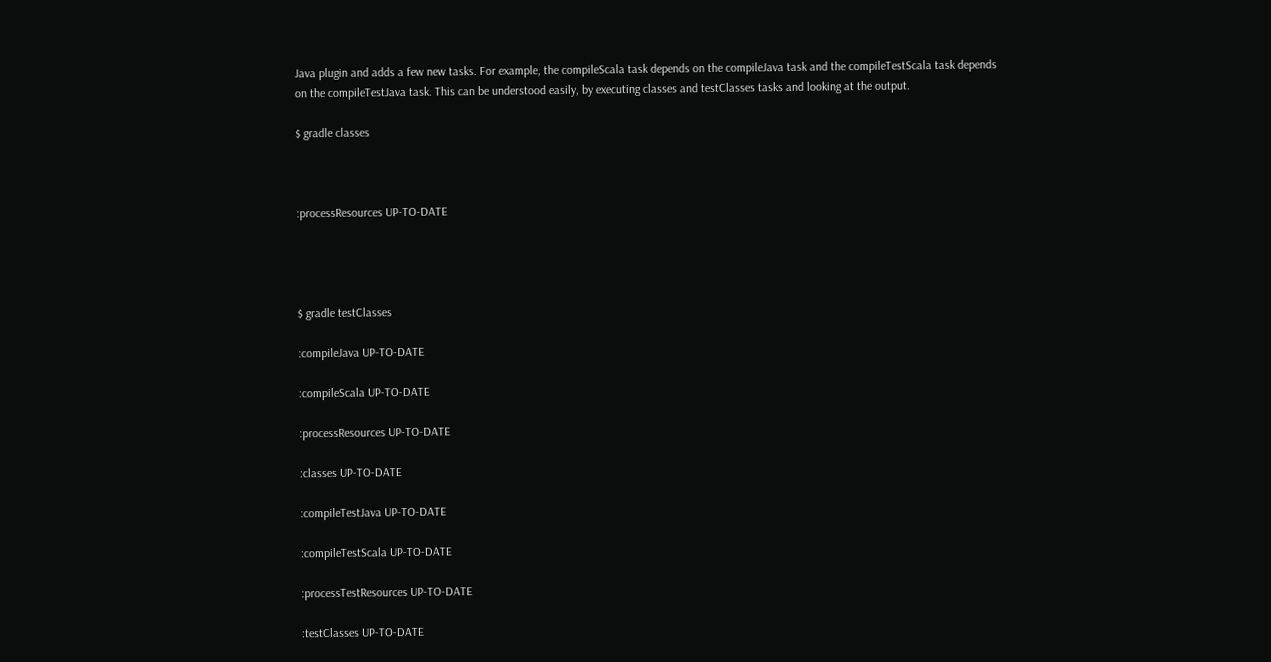Java plugin and adds a few new tasks. For example, the compileScala task depends on the compileJava task and the compileTestScala task depends on the compileTestJava task. This can be understood easily, by executing classes and testClasses tasks and looking at the output.

$ gradle classes



:processResources UP-TO-DATE




$ gradle testClasses

:compileJava UP-TO-DATE

:compileScala UP-TO-DATE

:processResources UP-TO-DATE

:classes UP-TO-DATE

:compileTestJava UP-TO-DATE

:compileTestScala UP-TO-DATE

:processTestResources UP-TO-DATE

:testClasses UP-TO-DATE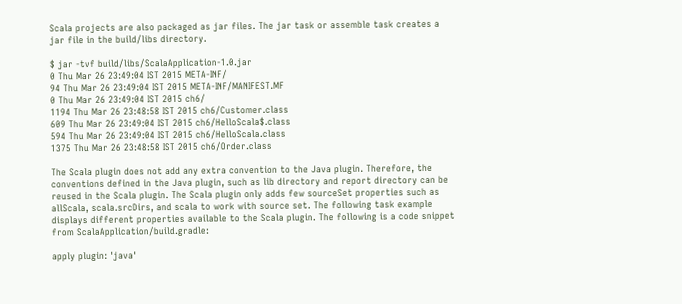Scala projects are also packaged as jar files. The jar task or assemble task creates a jar file in the build/libs directory.

$ jar -tvf build/libs/ScalaApplication-1.0.jar
0 Thu Mar 26 23:49:04 IST 2015 META-INF/
94 Thu Mar 26 23:49:04 IST 2015 META-INF/MANIFEST.MF
0 Thu Mar 26 23:49:04 IST 2015 ch6/
1194 Thu Mar 26 23:48:58 IST 2015 ch6/Customer.class
609 Thu Mar 26 23:49:04 IST 2015 ch6/HelloScala$.class
594 Thu Mar 26 23:49:04 IST 2015 ch6/HelloScala.class
1375 Thu Mar 26 23:48:58 IST 2015 ch6/Order.class

The Scala plugin does not add any extra convention to the Java plugin. Therefore, the conventions defined in the Java plugin, such as lib directory and report directory can be reused in the Scala plugin. The Scala plugin only adds few sourceSet properties such as allScala, scala.srcDirs, and scala to work with source set. The following task example displays different properties available to the Scala plugin. The following is a code snippet from ScalaApplication/build.gradle:

apply plugin: 'java'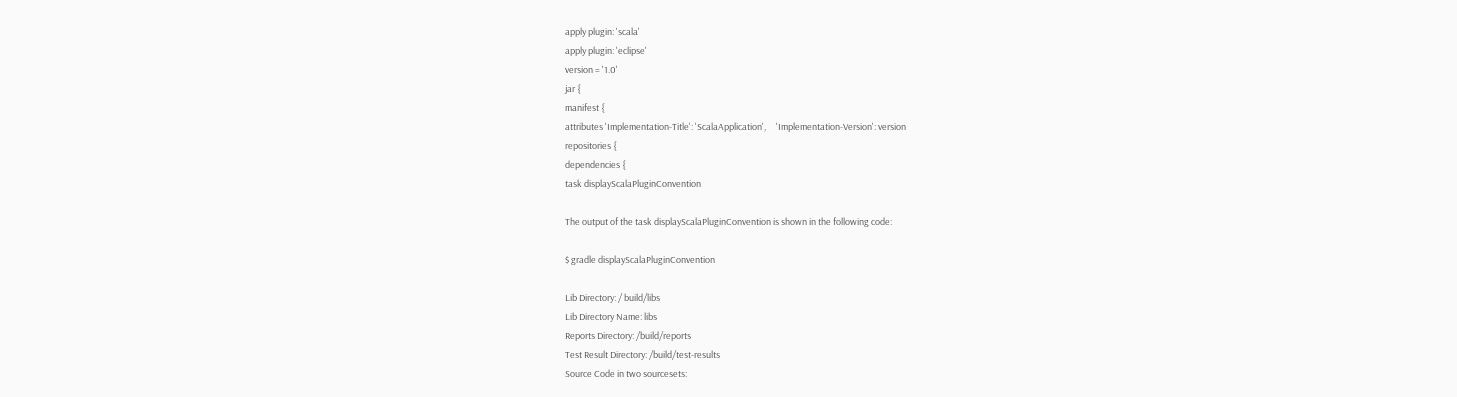apply plugin: 'scala'
apply plugin: 'eclipse'
version = '1.0'
jar {
manifest {
attributes 'Implementation-Title': 'ScalaApplication',     'Implementation-Version': version
repositories {
dependencies {
task displayScalaPluginConvention

The output of the task displayScalaPluginConvention is shown in the following code:

$ gradle displayScalaPluginConvention

Lib Directory: / build/libs
Lib Directory Name: libs
Reports Directory: /build/reports
Test Result Directory: /build/test-results
Source Code in two sourcesets: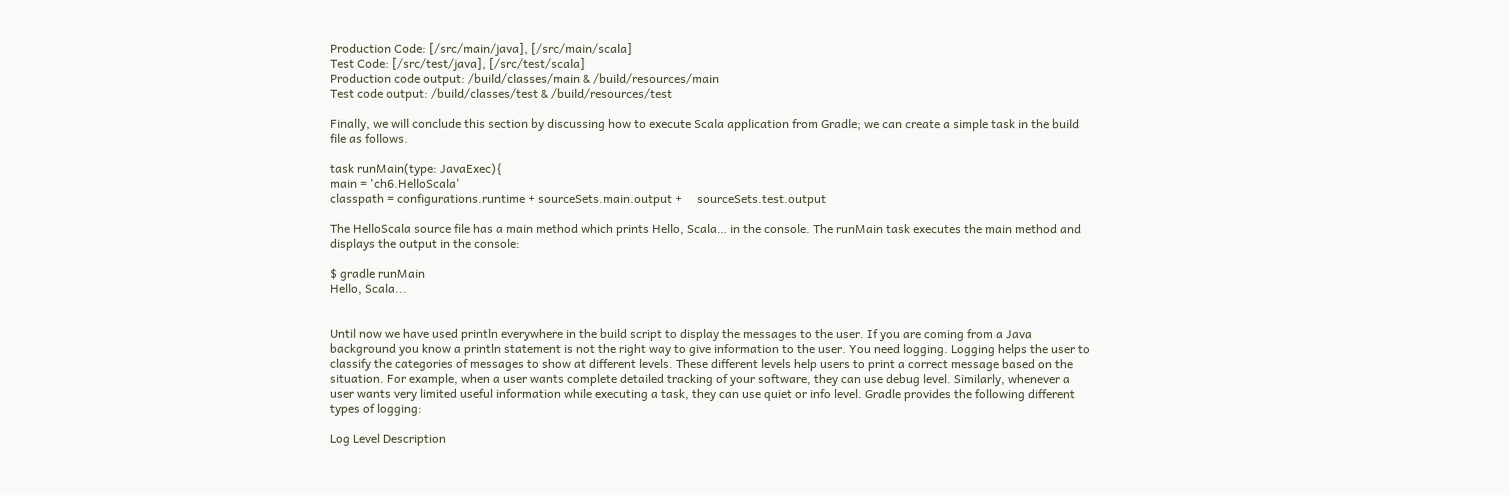Production Code: [/src/main/java], [/src/main/scala]
Test Code: [/src/test/java], [/src/test/scala]
Production code output: /build/classes/main & /build/resources/main
Test code output: /build/classes/test & /build/resources/test

Finally, we will conclude this section by discussing how to execute Scala application from Gradle; we can create a simple task in the build file as follows.

task runMain(type: JavaExec){
main = 'ch6.HelloScala'
classpath = configurations.runtime + sourceSets.main.output +     sourceSets.test.output

The HelloScala source file has a main method which prints Hello, Scala… in the console. The runMain task executes the main method and displays the output in the console:

$ gradle runMain
Hello, Scala...


Until now we have used println everywhere in the build script to display the messages to the user. If you are coming from a Java background you know a println statement is not the right way to give information to the user. You need logging. Logging helps the user to classify the categories of messages to show at different levels. These different levels help users to print a correct message based on the situation. For example, when a user wants complete detailed tracking of your software, they can use debug level. Similarly, whenever a user wants very limited useful information while executing a task, they can use quiet or info level. Gradle provides the following different types of logging:

Log Level Description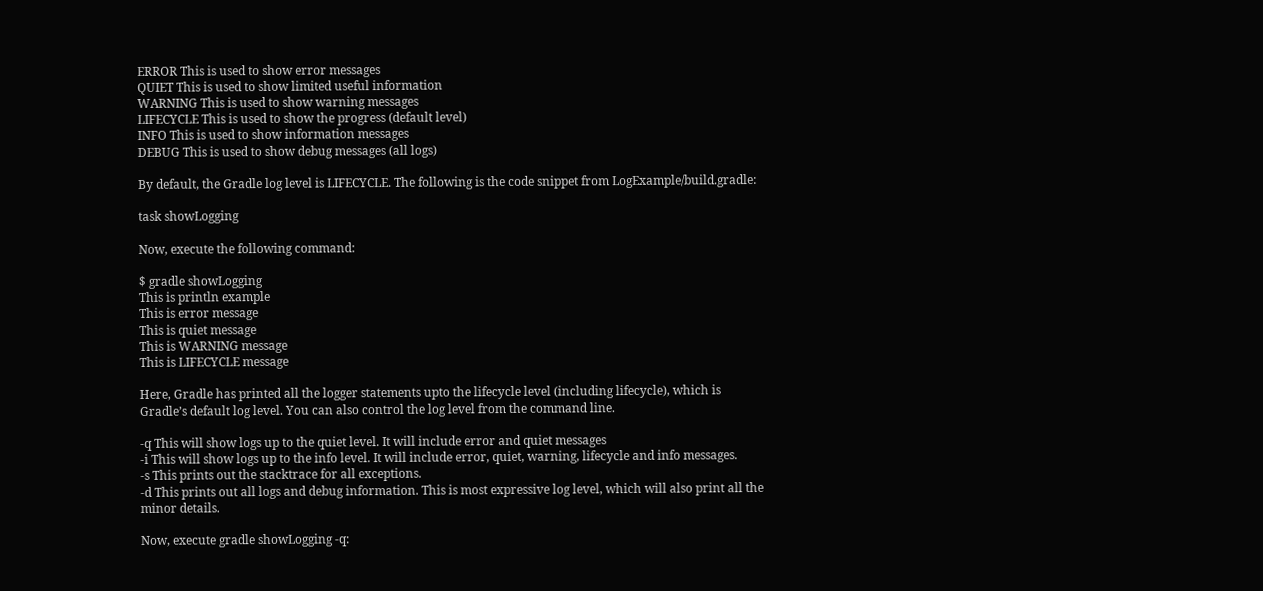ERROR This is used to show error messages
QUIET This is used to show limited useful information
WARNING This is used to show warning messages
LIFECYCLE This is used to show the progress (default level)
INFO This is used to show information messages
DEBUG This is used to show debug messages (all logs)

By default, the Gradle log level is LIFECYCLE. The following is the code snippet from LogExample/build.gradle:

task showLogging

Now, execute the following command:

$ gradle showLogging
This is println example
This is error message
This is quiet message
This is WARNING message
This is LIFECYCLE message

Here, Gradle has printed all the logger statements upto the lifecycle level (including lifecycle), which is Gradle’s default log level. You can also control the log level from the command line.

-q This will show logs up to the quiet level. It will include error and quiet messages
-i This will show logs up to the info level. It will include error, quiet, warning, lifecycle and info messages.
-s This prints out the stacktrace for all exceptions.
-d This prints out all logs and debug information. This is most expressive log level, which will also print all the minor details.

Now, execute gradle showLogging -q: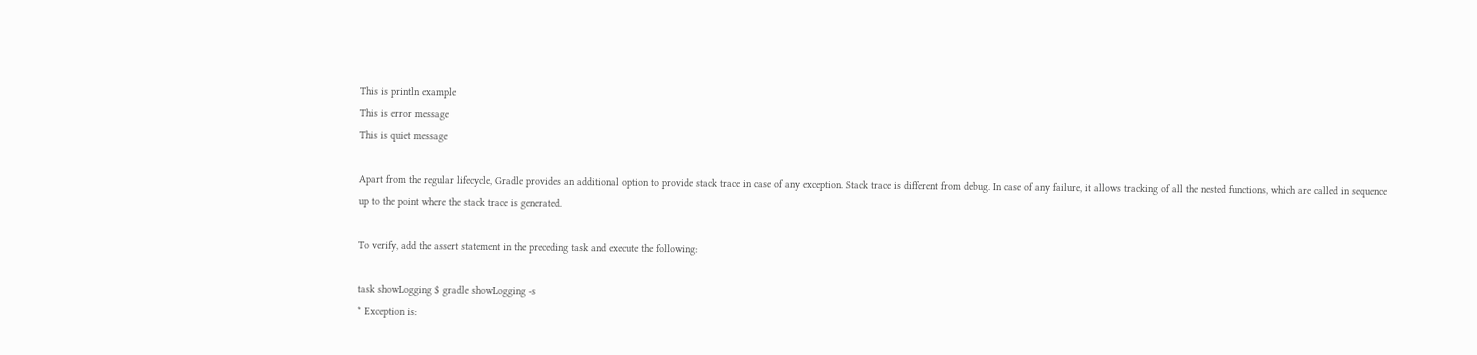This is println example
This is error message
This is quiet message

Apart from the regular lifecycle, Gradle provides an additional option to provide stack trace in case of any exception. Stack trace is different from debug. In case of any failure, it allows tracking of all the nested functions, which are called in sequence up to the point where the stack trace is generated.

To verify, add the assert statement in the preceding task and execute the following:

task showLogging $ gradle showLogging -s
* Exception is: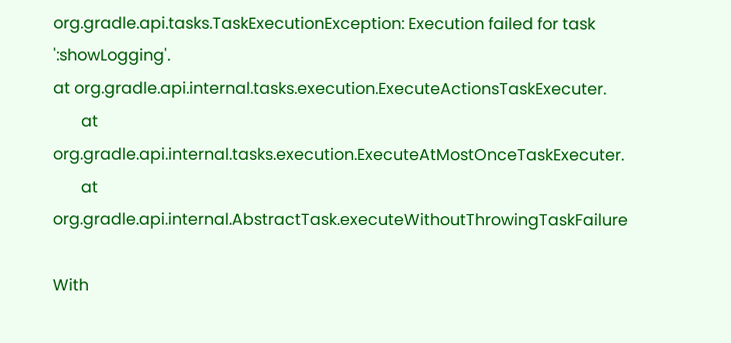org.gradle.api.tasks.TaskExecutionException: Execution failed for task ':showLogging'.
at org.gradle.api.internal.tasks.execution.ExecuteActionsTaskExecuter.
       at org.gradle.api.internal.tasks.execution.ExecuteAtMostOnceTaskExecuter.
       at org.gradle.api.internal.AbstractTask.executeWithoutThrowingTaskFailure

With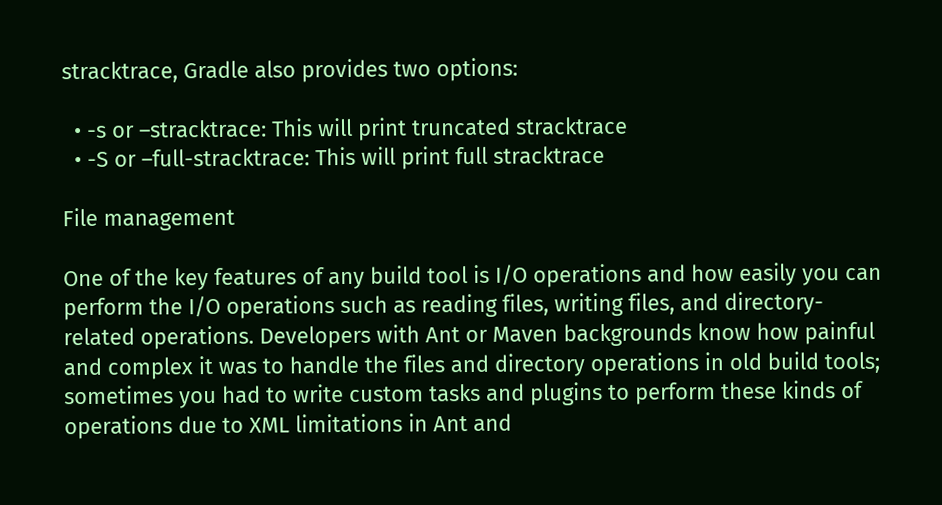stracktrace, Gradle also provides two options:

  • -s or –stracktrace: This will print truncated stracktrace
  • -S or –full-stracktrace: This will print full stracktrace

File management

One of the key features of any build tool is I/O operations and how easily you can perform the I/O operations such as reading files, writing files, and directory-related operations. Developers with Ant or Maven backgrounds know how painful and complex it was to handle the files and directory operations in old build tools; sometimes you had to write custom tasks and plugins to perform these kinds of operations due to XML limitations in Ant and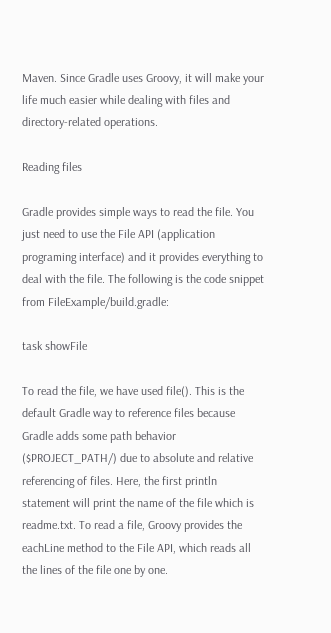Maven. Since Gradle uses Groovy, it will make your life much easier while dealing with files and directory-related operations.

Reading files

Gradle provides simple ways to read the file. You just need to use the File API (application programing interface) and it provides everything to deal with the file. The following is the code snippet from FileExample/build.gradle:

task showFile

To read the file, we have used file(). This is the default Gradle way to reference files because Gradle adds some path behavior ($PROJECT_PATH/) due to absolute and relative referencing of files. Here, the first println statement will print the name of the file which is readme.txt. To read a file, Groovy provides the eachLine method to the File API, which reads all the lines of the file one by one.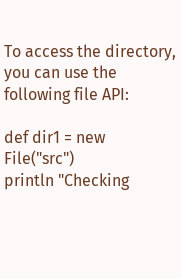To access the directory, you can use the following file API:

def dir1 = new File("src")
println "Checking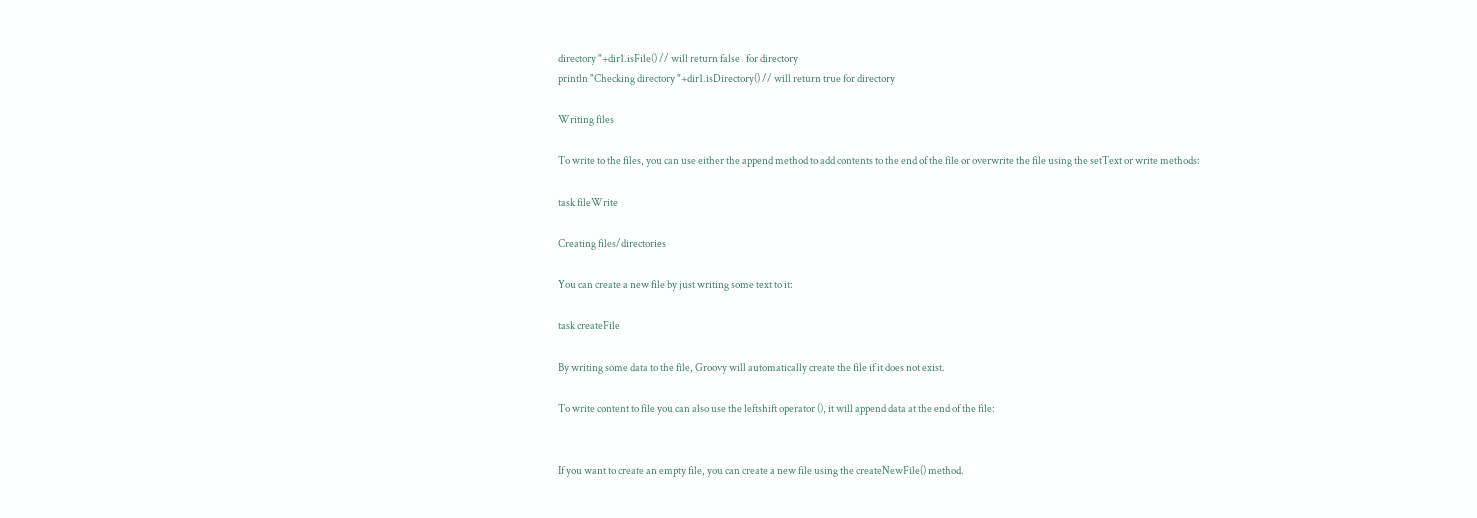directory "+dir1.isFile() // will return false   for directory
println "Checking directory "+dir1.isDirectory() // will return true for directory

Writing files

To write to the files, you can use either the append method to add contents to the end of the file or overwrite the file using the setText or write methods:

task fileWrite

Creating files/directories

You can create a new file by just writing some text to it:

task createFile

By writing some data to the file, Groovy will automatically create the file if it does not exist.

To write content to file you can also use the leftshift operator (), it will append data at the end of the file:


If you want to create an empty file, you can create a new file using the createNewFile() method.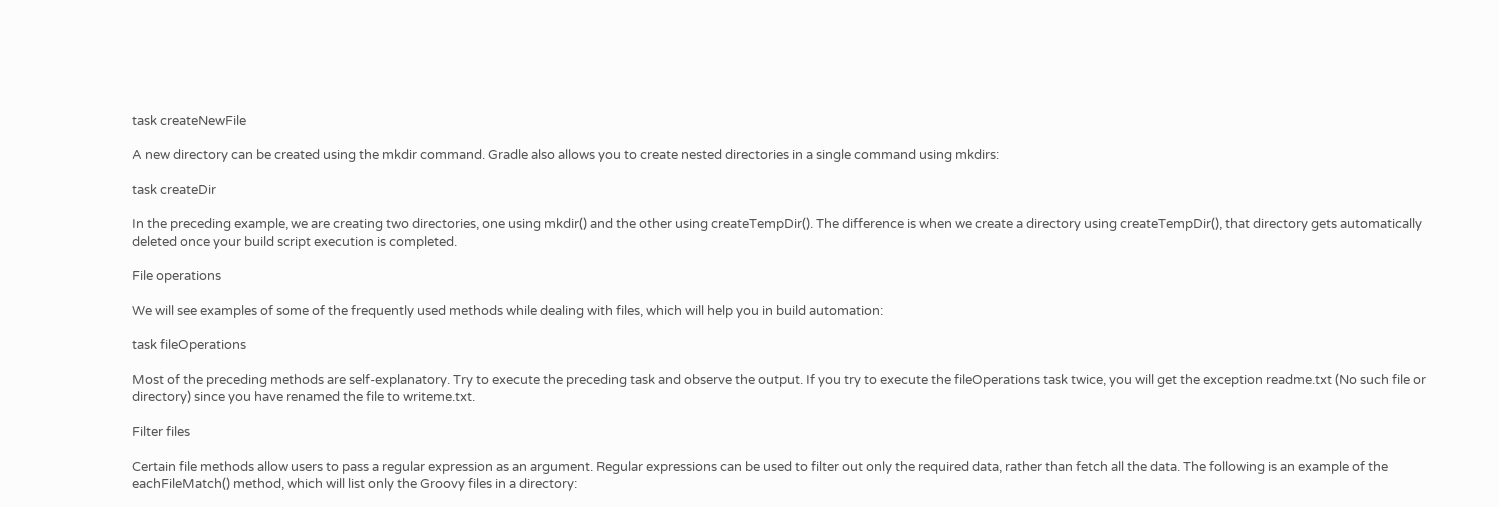task createNewFile

A new directory can be created using the mkdir command. Gradle also allows you to create nested directories in a single command using mkdirs:

task createDir

In the preceding example, we are creating two directories, one using mkdir() and the other using createTempDir(). The difference is when we create a directory using createTempDir(), that directory gets automatically deleted once your build script execution is completed.

File operations

We will see examples of some of the frequently used methods while dealing with files, which will help you in build automation:

task fileOperations

Most of the preceding methods are self-explanatory. Try to execute the preceding task and observe the output. If you try to execute the fileOperations task twice, you will get the exception readme.txt (No such file or directory) since you have renamed the file to writeme.txt.

Filter files

Certain file methods allow users to pass a regular expression as an argument. Regular expressions can be used to filter out only the required data, rather than fetch all the data. The following is an example of the eachFileMatch() method, which will list only the Groovy files in a directory: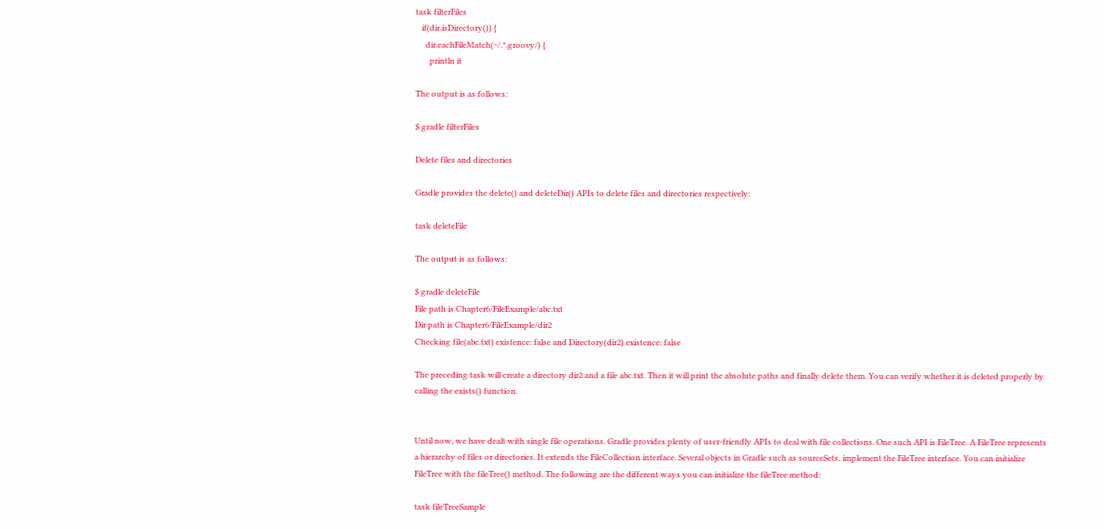task filterFiles
   if(dir.isDirectory()) {
     dir.eachFileMatch(~/.*.groovy/) {
       println it

The output is as follows:

$ gradle filterFiles

Delete files and directories

Gradle provides the delete() and deleteDir() APIs to delete files and directories respectively:

task deleteFile

The output is as follows:

$ gradle deleteFile
File path is Chapter6/FileExample/abc.txt
Dir path is Chapter6/FileExample/dir2
Checking file(abc.txt) existence: false and Directory(dir2) existence: false

The preceding task will create a directory dir2 and a file abc.txt. Then it will print the absolute paths and finally delete them. You can verify whether it is deleted properly by calling the exists() function.


Until now, we have dealt with single file operations. Gradle provides plenty of user-friendly APIs to deal with file collections. One such API is FileTree. A FileTree represents a hierarchy of files or directories. It extends the FileCollection interface. Several objects in Gradle such as sourceSets, implement the FileTree interface. You can initialize FileTree with the fileTree() method. The following are the different ways you can initialize the fileTree method:

task fileTreeSample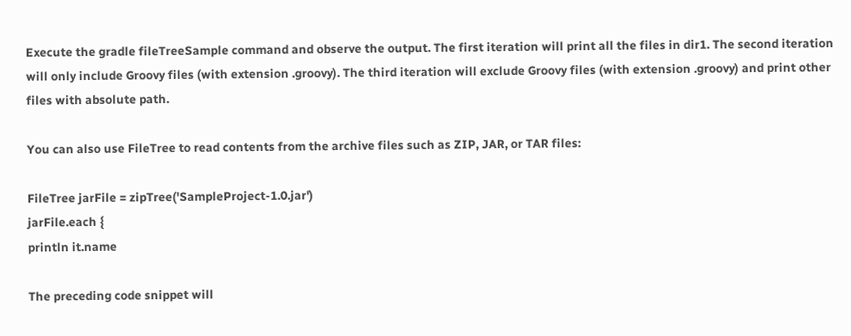Execute the gradle fileTreeSample command and observe the output. The first iteration will print all the files in dir1. The second iteration will only include Groovy files (with extension .groovy). The third iteration will exclude Groovy files (with extension .groovy) and print other files with absolute path.

You can also use FileTree to read contents from the archive files such as ZIP, JAR, or TAR files:

FileTree jarFile = zipTree('SampleProject-1.0.jar')
jarFile.each {
println it.name

The preceding code snippet will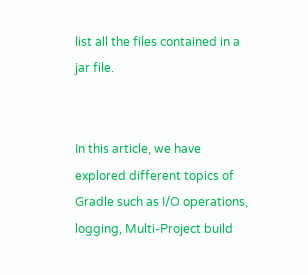list all the files contained in a jar file.


In this article, we have explored different topics of Gradle such as I/O operations, logging, Multi-Project build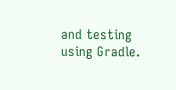and testing using Gradle.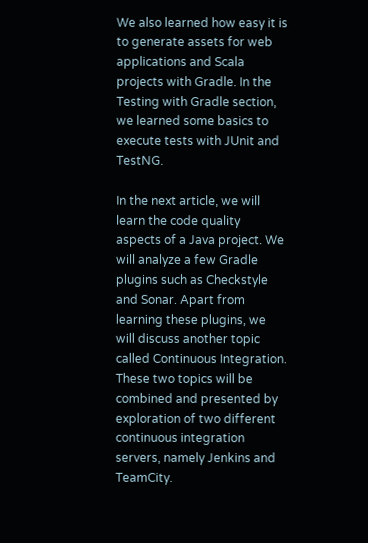We also learned how easy it is to generate assets for web applications and Scala projects with Gradle. In the Testing with Gradle section, we learned some basics to execute tests with JUnit and TestNG.

In the next article, we will learn the code quality aspects of a Java project. We will analyze a few Gradle plugins such as Checkstyle and Sonar. Apart from learning these plugins, we will discuss another topic called Continuous Integration. These two topics will be combined and presented by exploration of two different continuous integration servers, namely Jenkins and TeamCity.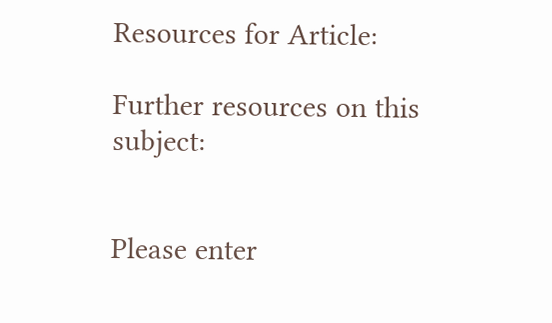Resources for Article:

Further resources on this subject:


Please enter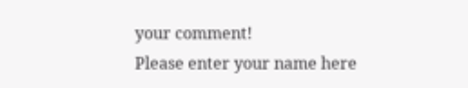your comment!
Please enter your name here